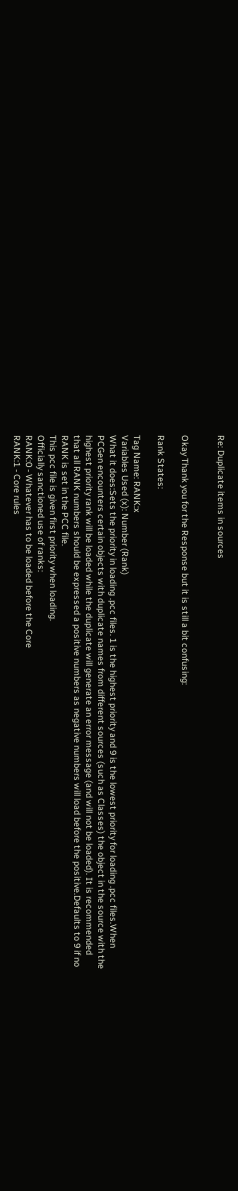Re: Duplicate items in sources


Okay Thank you for the Response but it is still a bit confusing:

Rank States:

Tag Name: RANK:x
Variables Used (x): Number (Rank)
What it does:Sets the priority in loading .pcc files. 1 is the highest priority and 9 is the lowest priority for loading .pcc files.When PCGen encounters certain objects with duplicate names from different sources (such as Classes) the object in the source with the highest priority rank will be loaded while the duplicate will generate an error message (and will not be loaded). It is recommended that all RANK numbers should be expressed a positive numbers as negative numbers will load before the positive.Defaults to 9 if no RANK is set in the PCC file.
This pcc file is given first priority when loading.
Officially sanctioned use of ranks:
RANK:0 - Whatever has to be loaded before the Core
RANK:1 - Core rules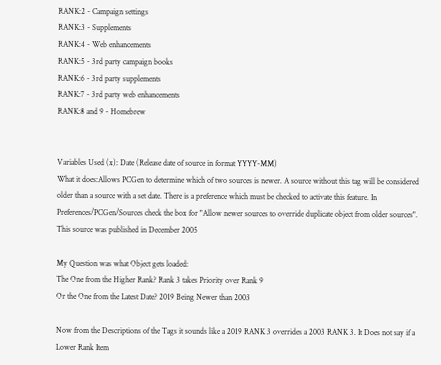RANK:2 - Campaign settings
RANK:3 - Supplements
RANK:4 - Web enhancements
RANK:5 - 3rd party campaign books
RANK:6 - 3rd party supplements
RANK:7 - 3rd party web enhancements
RANK:8 and 9 - Homebrew


Variables Used (x): Date (Release date of source in format YYYY-MM)
What it does:Allows PCGen to determine which of two sources is newer. A source without this tag will be considered older than a source with a set date. There is a preference which must be checked to activate this feature. In Preferences/PCGen/Sources check the box for "Allow newer sources to override duplicate object from older sources".
This source was published in December 2005

My Question was what Object gets loaded:
The One from the Higher Rank? Rank 3 takes Priority over Rank 9
Or the One from the Latest Date? 2019 Being Newer than 2003

Now from the Descriptions of the Tags it sounds like a 2019 RANK 3 overrides a 2003 RANK 3. It Does not say if a Lower Rank Item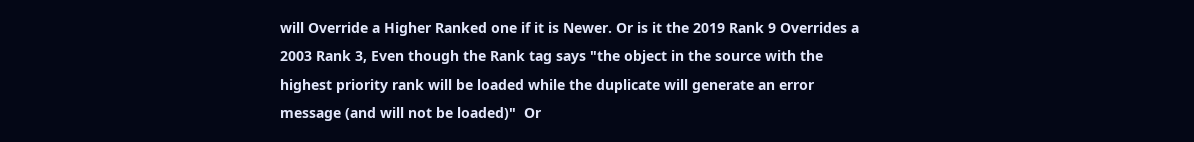will Override a Higher Ranked one if it is Newer. Or is it the 2019 Rank 9 Overrides a 2003 Rank 3, Even though the Rank tag says "the object in the source with the highest priority rank will be loaded while the duplicate will generate an error message (and will not be loaded)"  Or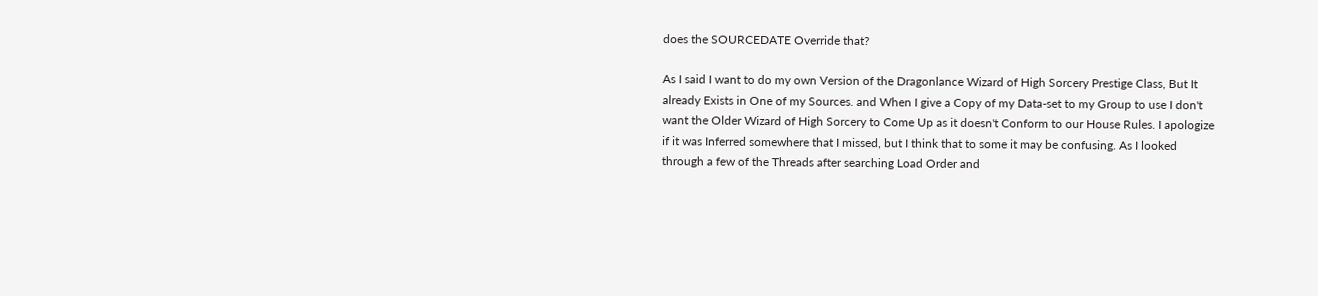does the SOURCEDATE Override that?

As I said I want to do my own Version of the Dragonlance Wizard of High Sorcery Prestige Class, But It already Exists in One of my Sources. and When I give a Copy of my Data-set to my Group to use I don't want the Older Wizard of High Sorcery to Come Up as it doesn't Conform to our House Rules. I apologize if it was Inferred somewhere that I missed, but I think that to some it may be confusing. As I looked through a few of the Threads after searching Load Order and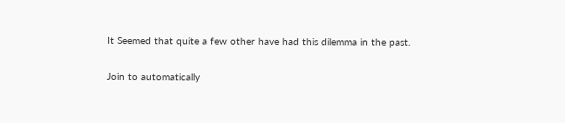It Seemed that quite a few other have had this dilemma in the past.

Join to automatically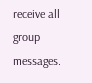receive all group messages.